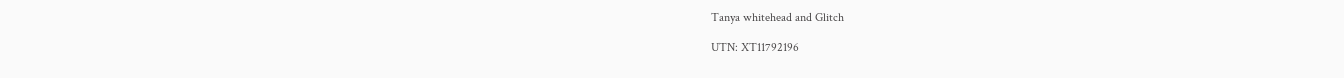Tanya whitehead and Glitch

UTN: XT11792196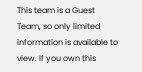This team is a Guest Team, so only limited information is available to view. If you own this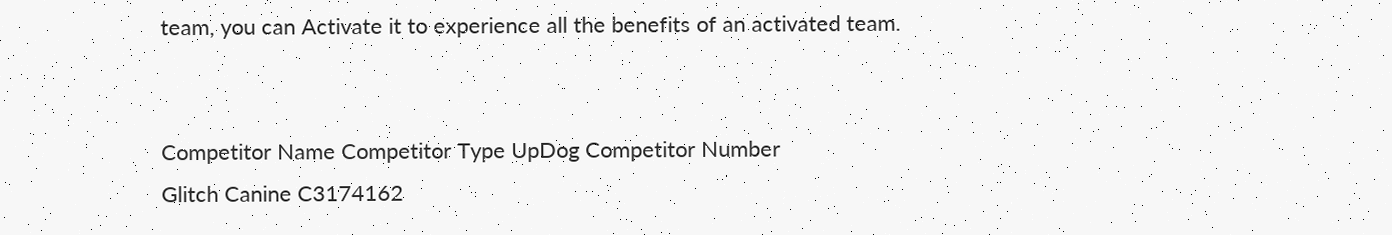team, you can Activate it to experience all the benefits of an activated team.


Competitor Name Competitor Type UpDog Competitor Number
Glitch Canine C3174162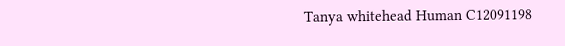Tanya whitehead Human C12091198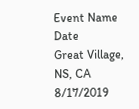Event Name Date
Great Village, NS, CA 8/17/2019